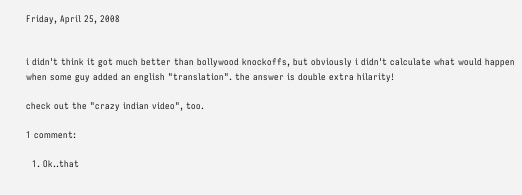Friday, April 25, 2008


i didn't think it got much better than bollywood knockoffs, but obviously i didn't calculate what would happen when some guy added an english "translation". the answer is double extra hilarity!

check out the "crazy indian video", too.

1 comment:

  1. Ok..that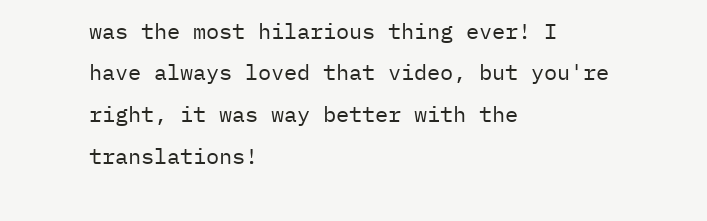was the most hilarious thing ever! I have always loved that video, but you're right, it was way better with the translations!